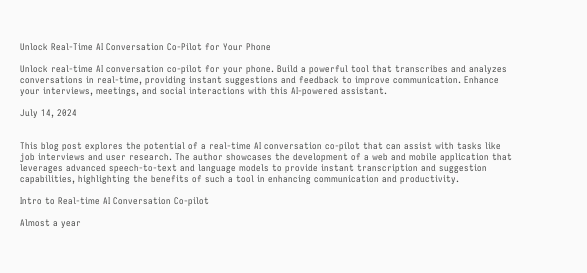Unlock Real-Time AI Conversation Co-Pilot for Your Phone

Unlock real-time AI conversation co-pilot for your phone. Build a powerful tool that transcribes and analyzes conversations in real-time, providing instant suggestions and feedback to improve communication. Enhance your interviews, meetings, and social interactions with this AI-powered assistant.

July 14, 2024


This blog post explores the potential of a real-time AI conversation co-pilot that can assist with tasks like job interviews and user research. The author showcases the development of a web and mobile application that leverages advanced speech-to-text and language models to provide instant transcription and suggestion capabilities, highlighting the benefits of such a tool in enhancing communication and productivity.

Intro to Real-time AI Conversation Co-pilot

Almost a year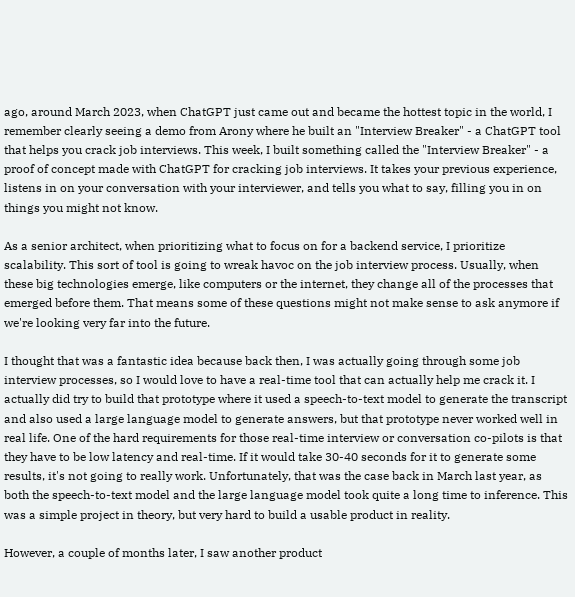ago, around March 2023, when ChatGPT just came out and became the hottest topic in the world, I remember clearly seeing a demo from Arony where he built an "Interview Breaker" - a ChatGPT tool that helps you crack job interviews. This week, I built something called the "Interview Breaker" - a proof of concept made with ChatGPT for cracking job interviews. It takes your previous experience, listens in on your conversation with your interviewer, and tells you what to say, filling you in on things you might not know.

As a senior architect, when prioritizing what to focus on for a backend service, I prioritize scalability. This sort of tool is going to wreak havoc on the job interview process. Usually, when these big technologies emerge, like computers or the internet, they change all of the processes that emerged before them. That means some of these questions might not make sense to ask anymore if we're looking very far into the future.

I thought that was a fantastic idea because back then, I was actually going through some job interview processes, so I would love to have a real-time tool that can actually help me crack it. I actually did try to build that prototype where it used a speech-to-text model to generate the transcript and also used a large language model to generate answers, but that prototype never worked well in real life. One of the hard requirements for those real-time interview or conversation co-pilots is that they have to be low latency and real-time. If it would take 30-40 seconds for it to generate some results, it's not going to really work. Unfortunately, that was the case back in March last year, as both the speech-to-text model and the large language model took quite a long time to inference. This was a simple project in theory, but very hard to build a usable product in reality.

However, a couple of months later, I saw another product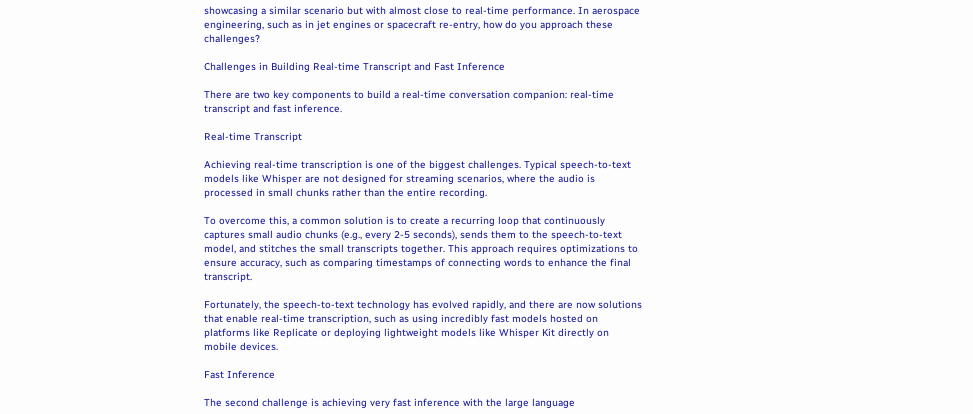showcasing a similar scenario but with almost close to real-time performance. In aerospace engineering, such as in jet engines or spacecraft re-entry, how do you approach these challenges?

Challenges in Building Real-time Transcript and Fast Inference

There are two key components to build a real-time conversation companion: real-time transcript and fast inference.

Real-time Transcript

Achieving real-time transcription is one of the biggest challenges. Typical speech-to-text models like Whisper are not designed for streaming scenarios, where the audio is processed in small chunks rather than the entire recording.

To overcome this, a common solution is to create a recurring loop that continuously captures small audio chunks (e.g., every 2-5 seconds), sends them to the speech-to-text model, and stitches the small transcripts together. This approach requires optimizations to ensure accuracy, such as comparing timestamps of connecting words to enhance the final transcript.

Fortunately, the speech-to-text technology has evolved rapidly, and there are now solutions that enable real-time transcription, such as using incredibly fast models hosted on platforms like Replicate or deploying lightweight models like Whisper Kit directly on mobile devices.

Fast Inference

The second challenge is achieving very fast inference with the large language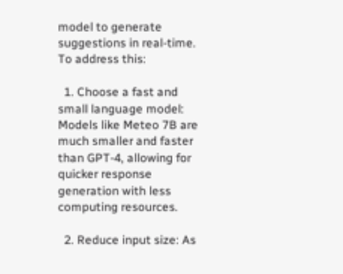model to generate suggestions in real-time. To address this:

  1. Choose a fast and small language model: Models like Meteo 7B are much smaller and faster than GPT-4, allowing for quicker response generation with less computing resources.

  2. Reduce input size: As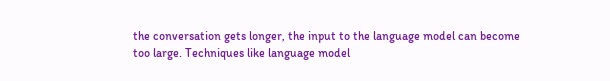the conversation gets longer, the input to the language model can become too large. Techniques like language model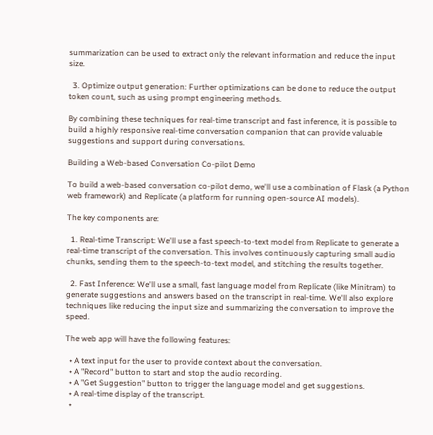summarization can be used to extract only the relevant information and reduce the input size.

  3. Optimize output generation: Further optimizations can be done to reduce the output token count, such as using prompt engineering methods.

By combining these techniques for real-time transcript and fast inference, it is possible to build a highly responsive real-time conversation companion that can provide valuable suggestions and support during conversations.

Building a Web-based Conversation Co-pilot Demo

To build a web-based conversation co-pilot demo, we'll use a combination of Flask (a Python web framework) and Replicate (a platform for running open-source AI models).

The key components are:

  1. Real-time Transcript: We'll use a fast speech-to-text model from Replicate to generate a real-time transcript of the conversation. This involves continuously capturing small audio chunks, sending them to the speech-to-text model, and stitching the results together.

  2. Fast Inference: We'll use a small, fast language model from Replicate (like Minitram) to generate suggestions and answers based on the transcript in real-time. We'll also explore techniques like reducing the input size and summarizing the conversation to improve the speed.

The web app will have the following features:

  • A text input for the user to provide context about the conversation.
  • A "Record" button to start and stop the audio recording.
  • A "Get Suggestion" button to trigger the language model and get suggestions.
  • A real-time display of the transcript.
  •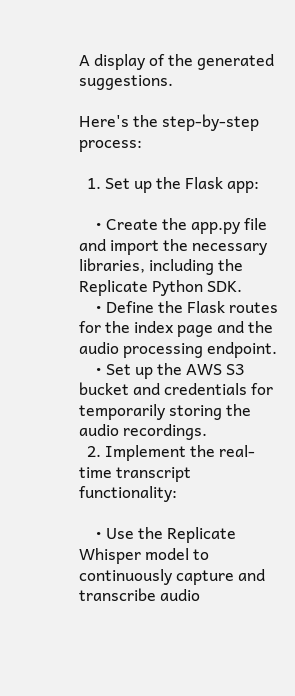A display of the generated suggestions.

Here's the step-by-step process:

  1. Set up the Flask app:

    • Create the app.py file and import the necessary libraries, including the Replicate Python SDK.
    • Define the Flask routes for the index page and the audio processing endpoint.
    • Set up the AWS S3 bucket and credentials for temporarily storing the audio recordings.
  2. Implement the real-time transcript functionality:

    • Use the Replicate Whisper model to continuously capture and transcribe audio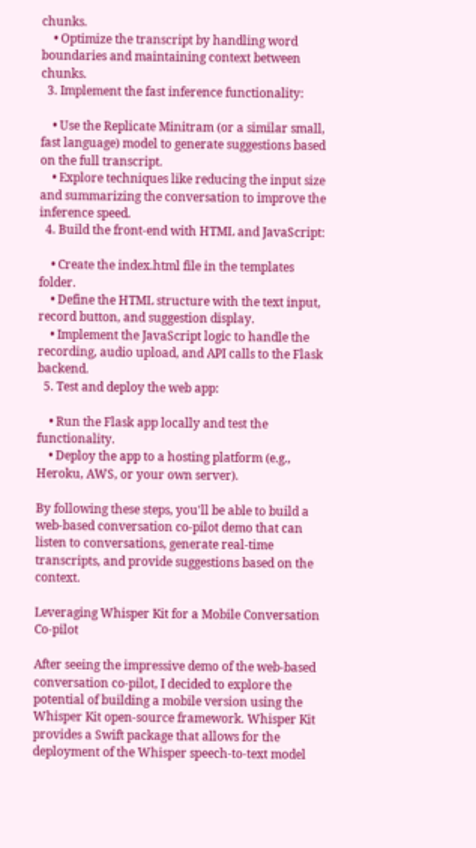chunks.
    • Optimize the transcript by handling word boundaries and maintaining context between chunks.
  3. Implement the fast inference functionality:

    • Use the Replicate Minitram (or a similar small, fast language) model to generate suggestions based on the full transcript.
    • Explore techniques like reducing the input size and summarizing the conversation to improve the inference speed.
  4. Build the front-end with HTML and JavaScript:

    • Create the index.html file in the templates folder.
    • Define the HTML structure with the text input, record button, and suggestion display.
    • Implement the JavaScript logic to handle the recording, audio upload, and API calls to the Flask backend.
  5. Test and deploy the web app:

    • Run the Flask app locally and test the functionality.
    • Deploy the app to a hosting platform (e.g., Heroku, AWS, or your own server).

By following these steps, you'll be able to build a web-based conversation co-pilot demo that can listen to conversations, generate real-time transcripts, and provide suggestions based on the context.

Leveraging Whisper Kit for a Mobile Conversation Co-pilot

After seeing the impressive demo of the web-based conversation co-pilot, I decided to explore the potential of building a mobile version using the Whisper Kit open-source framework. Whisper Kit provides a Swift package that allows for the deployment of the Whisper speech-to-text model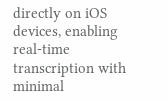directly on iOS devices, enabling real-time transcription with minimal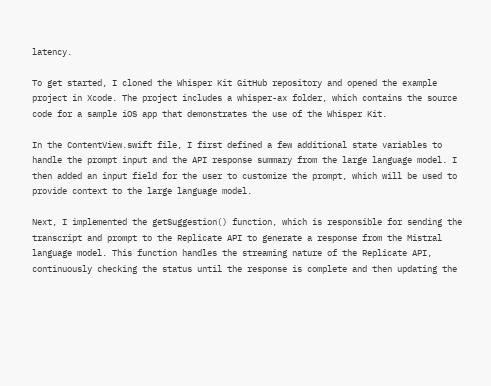latency.

To get started, I cloned the Whisper Kit GitHub repository and opened the example project in Xcode. The project includes a whisper-ax folder, which contains the source code for a sample iOS app that demonstrates the use of the Whisper Kit.

In the ContentView.swift file, I first defined a few additional state variables to handle the prompt input and the API response summary from the large language model. I then added an input field for the user to customize the prompt, which will be used to provide context to the large language model.

Next, I implemented the getSuggestion() function, which is responsible for sending the transcript and prompt to the Replicate API to generate a response from the Mistral language model. This function handles the streaming nature of the Replicate API, continuously checking the status until the response is complete and then updating the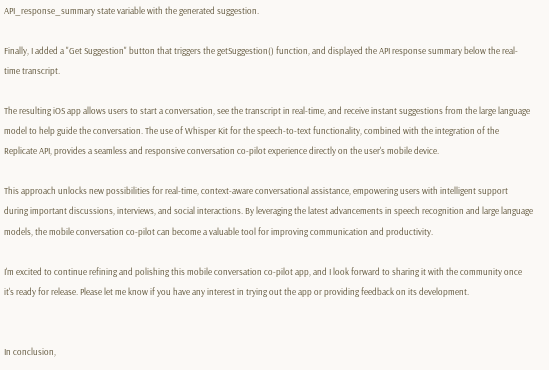API_response_summary state variable with the generated suggestion.

Finally, I added a "Get Suggestion" button that triggers the getSuggestion() function, and displayed the API response summary below the real-time transcript.

The resulting iOS app allows users to start a conversation, see the transcript in real-time, and receive instant suggestions from the large language model to help guide the conversation. The use of Whisper Kit for the speech-to-text functionality, combined with the integration of the Replicate API, provides a seamless and responsive conversation co-pilot experience directly on the user's mobile device.

This approach unlocks new possibilities for real-time, context-aware conversational assistance, empowering users with intelligent support during important discussions, interviews, and social interactions. By leveraging the latest advancements in speech recognition and large language models, the mobile conversation co-pilot can become a valuable tool for improving communication and productivity.

I'm excited to continue refining and polishing this mobile conversation co-pilot app, and I look forward to sharing it with the community once it's ready for release. Please let me know if you have any interest in trying out the app or providing feedback on its development.


In conclusion,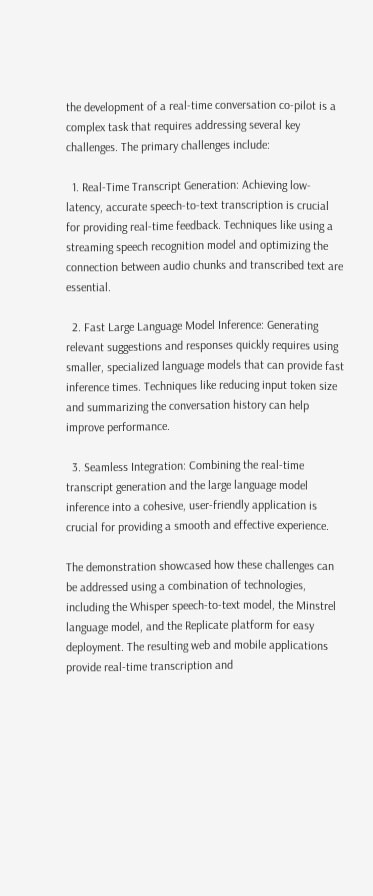the development of a real-time conversation co-pilot is a complex task that requires addressing several key challenges. The primary challenges include:

  1. Real-Time Transcript Generation: Achieving low-latency, accurate speech-to-text transcription is crucial for providing real-time feedback. Techniques like using a streaming speech recognition model and optimizing the connection between audio chunks and transcribed text are essential.

  2. Fast Large Language Model Inference: Generating relevant suggestions and responses quickly requires using smaller, specialized language models that can provide fast inference times. Techniques like reducing input token size and summarizing the conversation history can help improve performance.

  3. Seamless Integration: Combining the real-time transcript generation and the large language model inference into a cohesive, user-friendly application is crucial for providing a smooth and effective experience.

The demonstration showcased how these challenges can be addressed using a combination of technologies, including the Whisper speech-to-text model, the Minstrel language model, and the Replicate platform for easy deployment. The resulting web and mobile applications provide real-time transcription and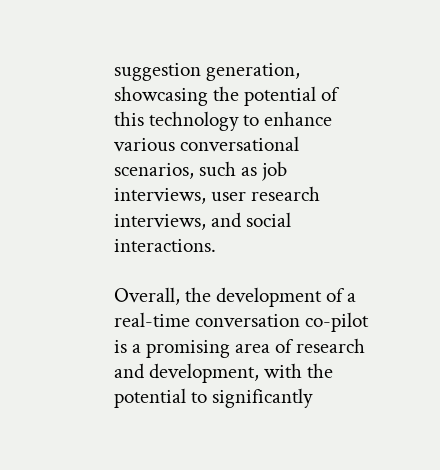suggestion generation, showcasing the potential of this technology to enhance various conversational scenarios, such as job interviews, user research interviews, and social interactions.

Overall, the development of a real-time conversation co-pilot is a promising area of research and development, with the potential to significantly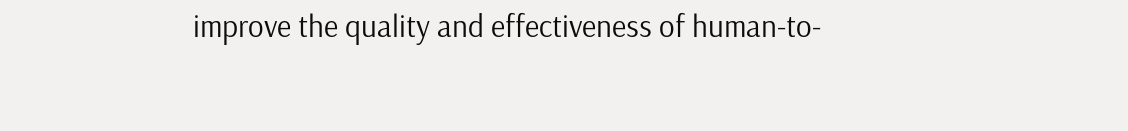improve the quality and effectiveness of human-to-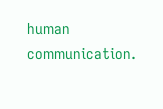human communication.